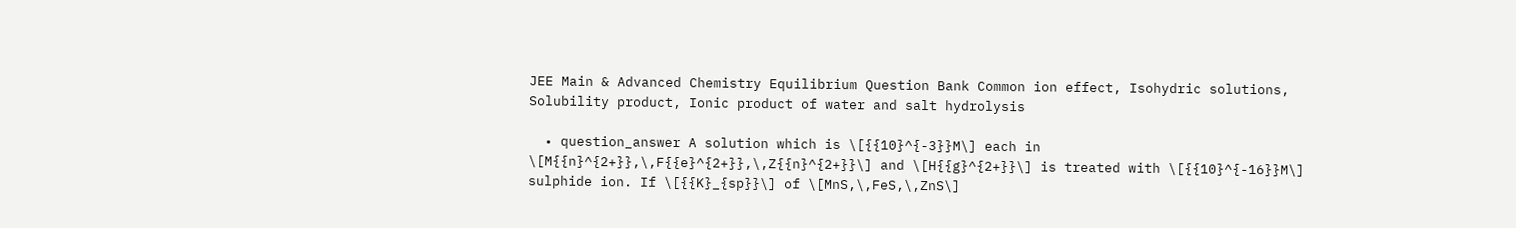JEE Main & Advanced Chemistry Equilibrium Question Bank Common ion effect, Isohydric solutions, Solubility product, Ionic product of water and salt hydrolysis

  • question_answer A solution which is \[{{10}^{-3}}M\] each in \[M{{n}^{2+}},\,F{{e}^{2+}},\,Z{{n}^{2+}}\] and \[H{{g}^{2+}}\] is treated with \[{{10}^{-16}}M\] sulphide ion. If \[{{K}_{sp}}\] of \[MnS,\,FeS,\,ZnS\]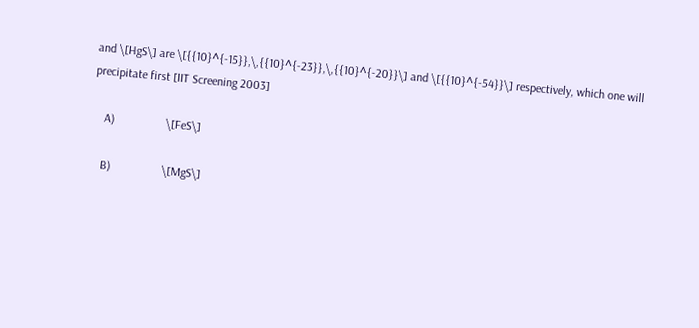and \[HgS\] are \[{{10}^{-15}},\,{{10}^{-23}},\,{{10}^{-20}}\] and \[{{10}^{-54}}\] respectively, which one will precipitate first [IIT Screening 2003]

    A)                 \[FeS\]

    B)                 \[MgS\]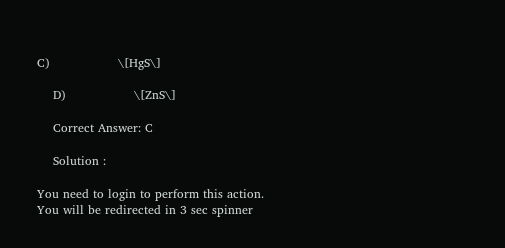C)                 \[HgS\]

    D)                 \[ZnS\]

    Correct Answer: C

    Solution :

You need to login to perform this action.
You will be redirected in 3 sec spinner